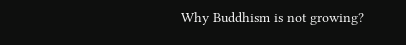Why Buddhism is not growing?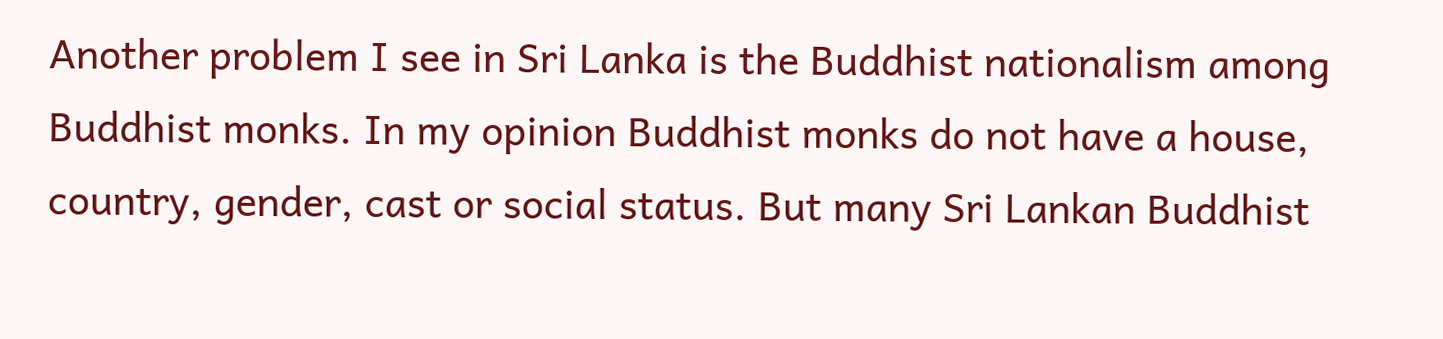Another problem I see in Sri Lanka is the Buddhist nationalism among Buddhist monks. In my opinion Buddhist monks do not have a house, country, gender, cast or social status. But many Sri Lankan Buddhist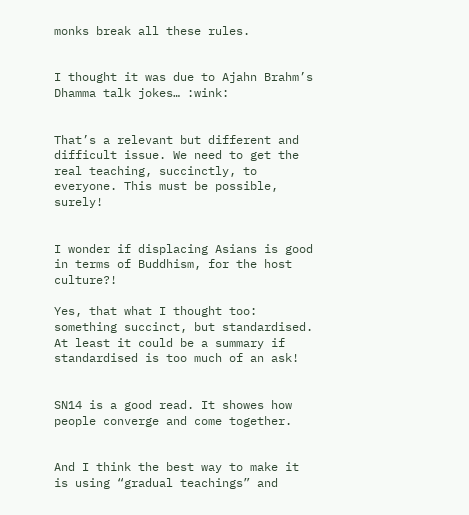monks break all these rules.


I thought it was due to Ajahn Brahm’s Dhamma talk jokes… :wink:


That’s a relevant but different and difficult issue. We need to get the real teaching, succinctly, to everyone. This must be possible, surely!


I wonder if displacing Asians is good in terms of Buddhism, for the host culture?!

Yes, that what I thought too: something succinct, but standardised. At least it could be a summary if standardised is too much of an ask!


SN14 is a good read. It showes how people converge and come together.


And I think the best way to make it is using “gradual teachings” and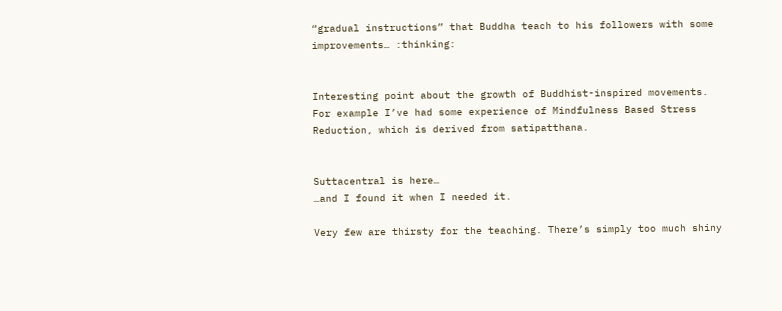“gradual instructions” that Buddha teach to his followers with some improvements… :thinking:


Interesting point about the growth of Buddhist-inspired movements.
For example I’ve had some experience of Mindfulness Based Stress Reduction, which is derived from satipatthana.


Suttacentral is here…
…and I found it when I needed it.

Very few are thirsty for the teaching. There’s simply too much shiny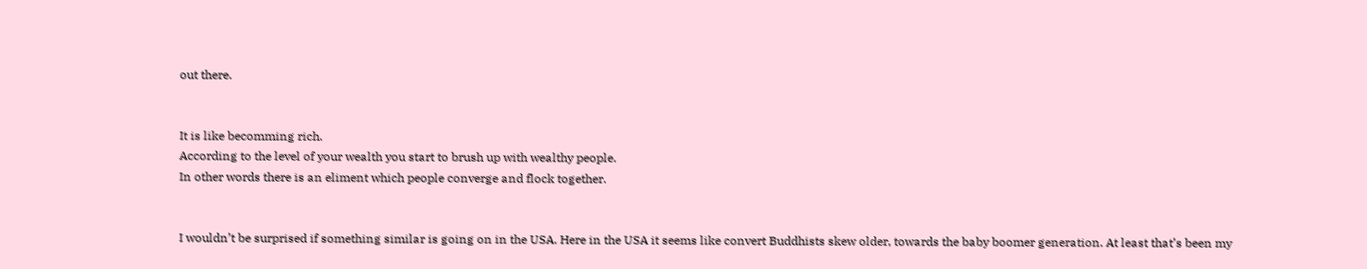out there.


It is like becomming rich.
According to the level of your wealth you start to brush up with wealthy people.
In other words there is an eliment which people converge and flock together.


I wouldn’t be surprised if something similar is going on in the USA. Here in the USA it seems like convert Buddhists skew older, towards the baby boomer generation. At least that’s been my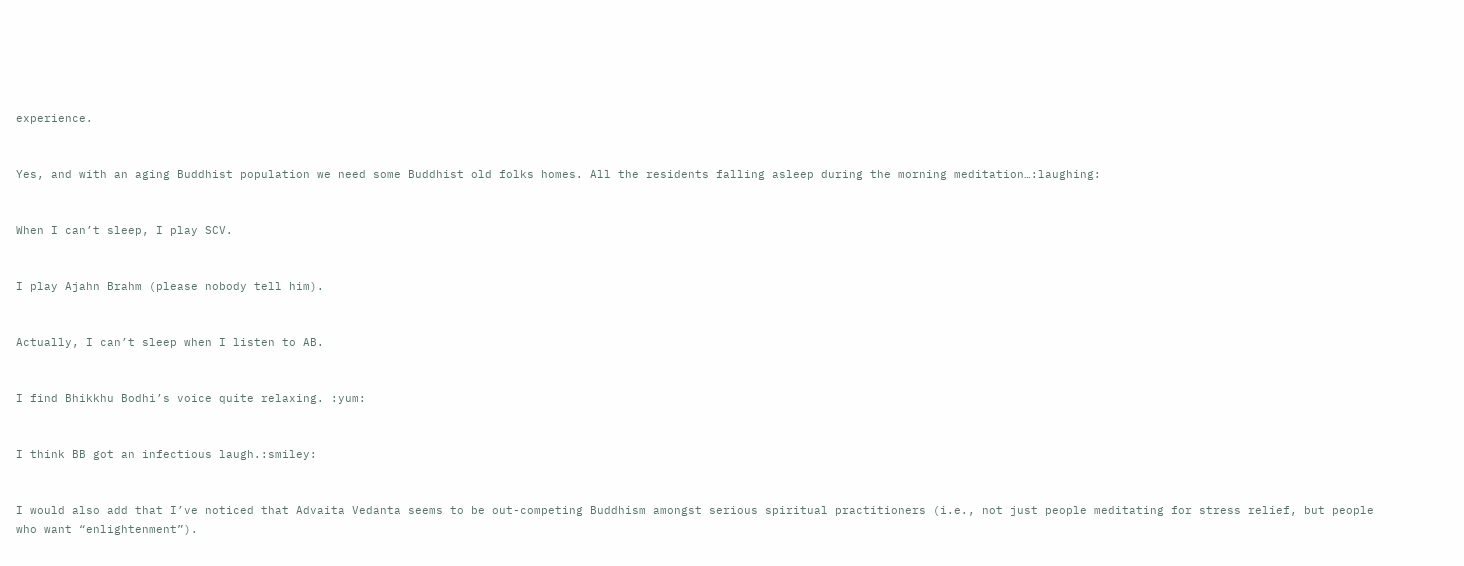experience.


Yes, and with an aging Buddhist population we need some Buddhist old folks homes. All the residents falling asleep during the morning meditation…:laughing:


When I can’t sleep, I play SCV.


I play Ajahn Brahm (please nobody tell him).


Actually, I can’t sleep when I listen to AB.


I find Bhikkhu Bodhi’s voice quite relaxing. :yum:


I think BB got an infectious laugh.:smiley:


I would also add that I’ve noticed that Advaita Vedanta seems to be out-competing Buddhism amongst serious spiritual practitioners (i.e., not just people meditating for stress relief, but people who want “enlightenment”).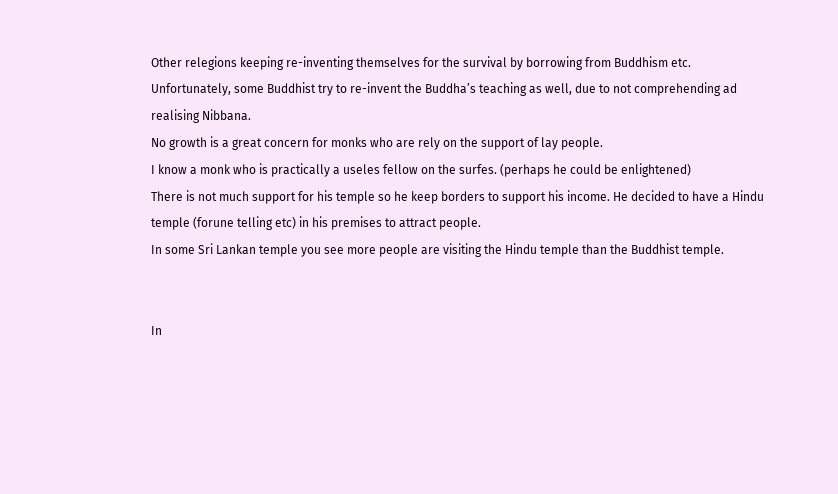Other relegions keeping re-inventing themselves for the survival by borrowing from Buddhism etc.
Unfortunately, some Buddhist try to re-invent the Buddha’s teaching as well, due to not comprehending ad realising Nibbana.
No growth is a great concern for monks who are rely on the support of lay people.
I know a monk who is practically a useles fellow on the surfes. (perhaps he could be enlightened)
There is not much support for his temple so he keep borders to support his income. He decided to have a Hindu temple (forune telling etc) in his premises to attract people.
In some Sri Lankan temple you see more people are visiting the Hindu temple than the Buddhist temple.


In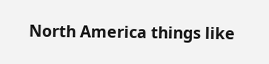North America things like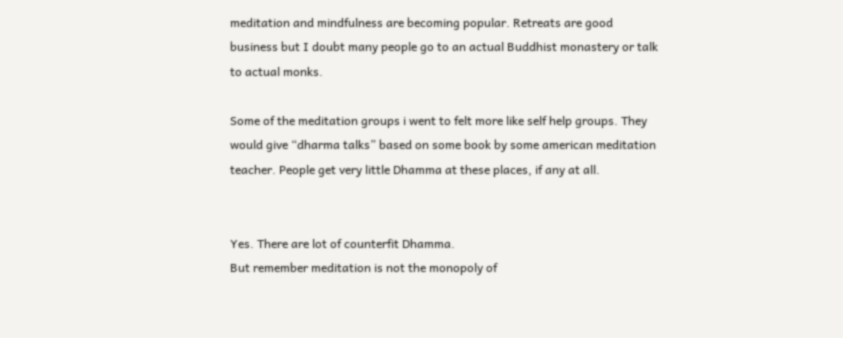meditation and mindfulness are becoming popular. Retreats are good business but I doubt many people go to an actual Buddhist monastery or talk to actual monks.

Some of the meditation groups i went to felt more like self help groups. They would give “dharma talks” based on some book by some american meditation teacher. People get very little Dhamma at these places, if any at all.


Yes. There are lot of counterfit Dhamma.
But remember meditation is not the monopoly of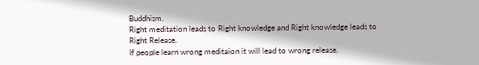Buddhism.
Right meditation leads to Right knowledge and Right knowledge leads to Right Release.
If people learn wrong meditaion it will lead to wrong release.